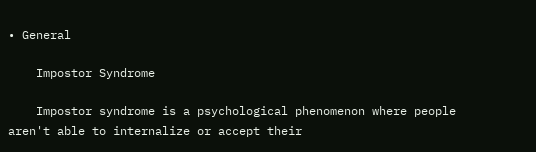• General

    Impostor Syndrome

    Impostor syndrome is a psychological phenomenon where people aren't able to internalize or accept their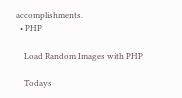accomplishments.
  • PHP

    Load Random Images with PHP

    Todays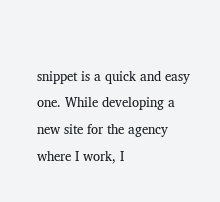snippet is a quick and easy one. While developing a new site for the agency where I work, I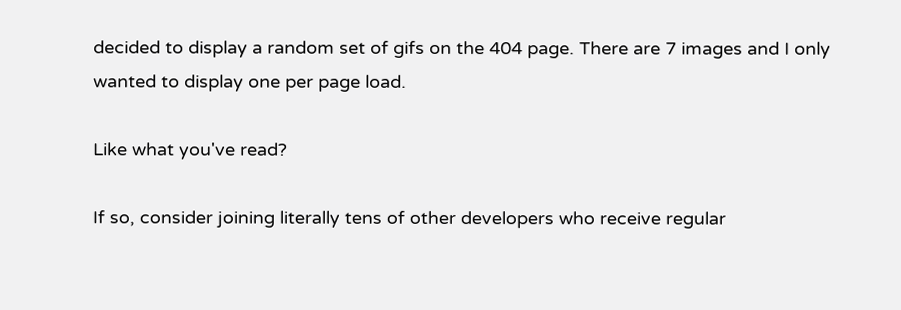decided to display a random set of gifs on the 404 page. There are 7 images and I only wanted to display one per page load.

Like what you've read?

If so, consider joining literally tens of other developers who receive regular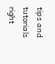tips and tutorials right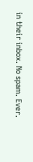in their inbox. No spam. Ever.